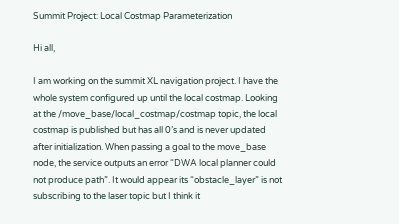Summit Project: Local Costmap Parameterization

Hi all,

I am working on the summit XL navigation project. I have the whole system configured up until the local costmap. Looking at the /move_base/local_costmap/costmap topic, the local costmap is published but has all 0’s and is never updated after initialization. When passing a goal to the move_base node, the service outputs an error “DWA local planner could not produce path”. It would appear its “obstacle_layer” is not subscribing to the laser topic but I think it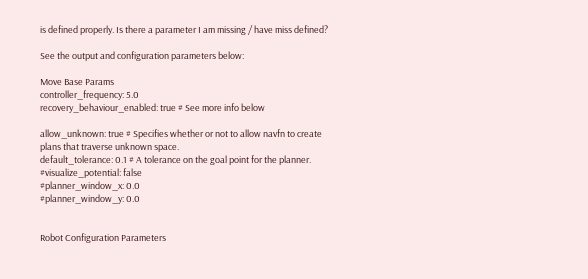is defined properly. Is there a parameter I am missing / have miss defined?

See the output and configuration parameters below:

Move Base Params
controller_frequency: 5.0
recovery_behaviour_enabled: true # See more info below

allow_unknown: true # Specifies whether or not to allow navfn to create plans that traverse unknown space.
default_tolerance: 0.1 # A tolerance on the goal point for the planner.
#visualize_potential: false
#planner_window_x: 0.0
#planner_window_y: 0.0


Robot Configuration Parameters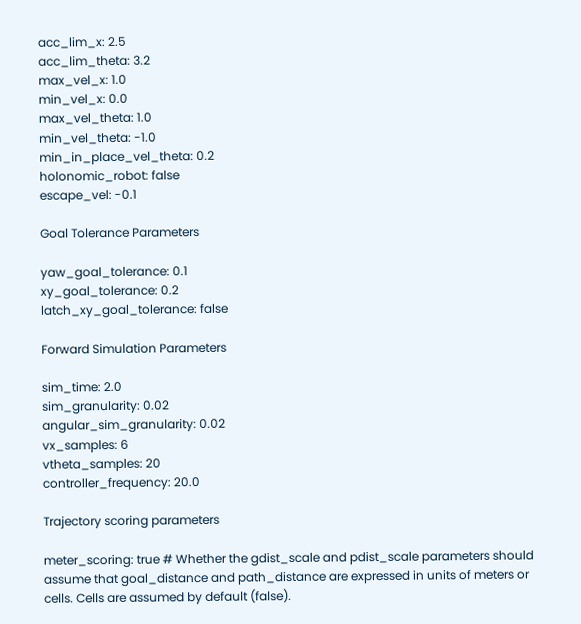acc_lim_x: 2.5
acc_lim_theta: 3.2
max_vel_x: 1.0
min_vel_x: 0.0
max_vel_theta: 1.0
min_vel_theta: -1.0
min_in_place_vel_theta: 0.2
holonomic_robot: false
escape_vel: -0.1

Goal Tolerance Parameters

yaw_goal_tolerance: 0.1
xy_goal_tolerance: 0.2
latch_xy_goal_tolerance: false

Forward Simulation Parameters

sim_time: 2.0
sim_granularity: 0.02
angular_sim_granularity: 0.02
vx_samples: 6
vtheta_samples: 20
controller_frequency: 20.0

Trajectory scoring parameters

meter_scoring: true # Whether the gdist_scale and pdist_scale parameters should assume that goal_distance and path_distance are expressed in units of meters or cells. Cells are assumed by default (false).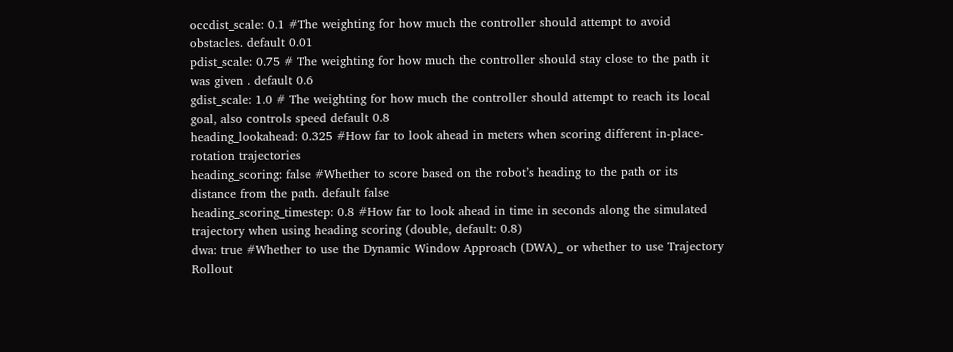occdist_scale: 0.1 #The weighting for how much the controller should attempt to avoid obstacles. default 0.01
pdist_scale: 0.75 # The weighting for how much the controller should stay close to the path it was given . default 0.6
gdist_scale: 1.0 # The weighting for how much the controller should attempt to reach its local goal, also controls speed default 0.8
heading_lookahead: 0.325 #How far to look ahead in meters when scoring different in-place-rotation trajectories
heading_scoring: false #Whether to score based on the robot’s heading to the path or its distance from the path. default false
heading_scoring_timestep: 0.8 #How far to look ahead in time in seconds along the simulated trajectory when using heading scoring (double, default: 0.8)
dwa: true #Whether to use the Dynamic Window Approach (DWA)_ or whether to use Trajectory Rollout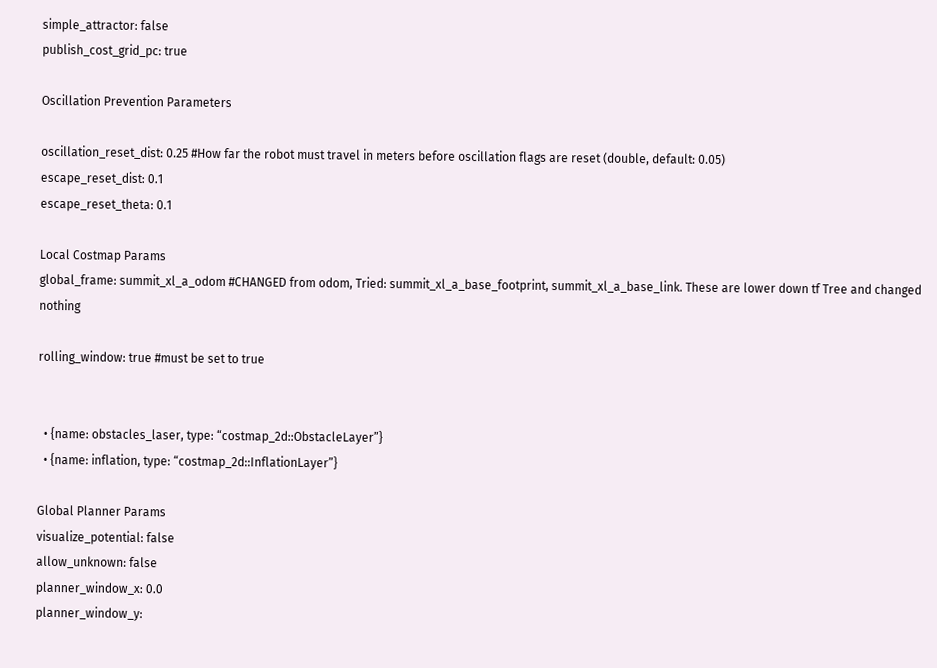simple_attractor: false
publish_cost_grid_pc: true

Oscillation Prevention Parameters

oscillation_reset_dist: 0.25 #How far the robot must travel in meters before oscillation flags are reset (double, default: 0.05)
escape_reset_dist: 0.1
escape_reset_theta: 0.1

Local Costmap Params
global_frame: summit_xl_a_odom #CHANGED from odom, Tried: summit_xl_a_base_footprint, summit_xl_a_base_link. These are lower down tf Tree and changed nothing

rolling_window: true #must be set to true


  • {name: obstacles_laser, type: “costmap_2d::ObstacleLayer”}
  • {name: inflation, type: “costmap_2d::InflationLayer”}

Global Planner Params
visualize_potential: false
allow_unknown: false
planner_window_x: 0.0
planner_window_y: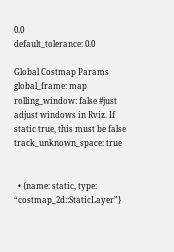0.0
default_tolerance: 0.0

Global Costmap Params
global_frame: map
rolling_window: false #just adjust windows in Rviz. If static true, this must be false
track_unknown_space: true


  • {name: static, type: “costmap_2d::StaticLayer”}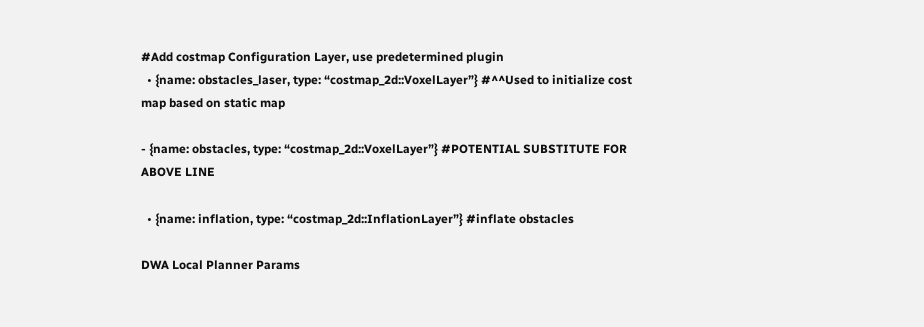#Add costmap Configuration Layer, use predetermined plugin
  • {name: obstacles_laser, type: “costmap_2d::VoxelLayer”} #^^Used to initialize cost map based on static map

- {name: obstacles, type: “costmap_2d::VoxelLayer”} #POTENTIAL SUBSTITUTE FOR ABOVE LINE

  • {name: inflation, type: “costmap_2d::InflationLayer”} #inflate obstacles

DWA Local Planner Params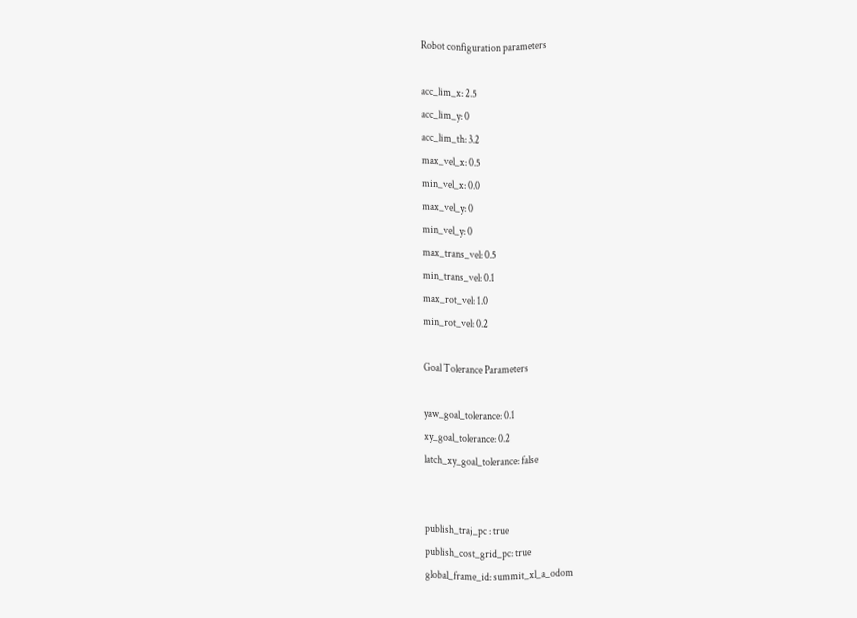Robot configuration parameters

acc_lim_x: 2.5
acc_lim_y: 0
acc_lim_th: 3.2
max_vel_x: 0.5
min_vel_x: 0.0
max_vel_y: 0
min_vel_y: 0
max_trans_vel: 0.5
min_trans_vel: 0.1
max_rot_vel: 1.0
min_rot_vel: 0.2

Goal Tolerance Parameters

yaw_goal_tolerance: 0.1
xy_goal_tolerance: 0.2
latch_xy_goal_tolerance: false


publish_traj_pc : true
publish_cost_grid_pc: true
global_frame_id: summit_xl_a_odom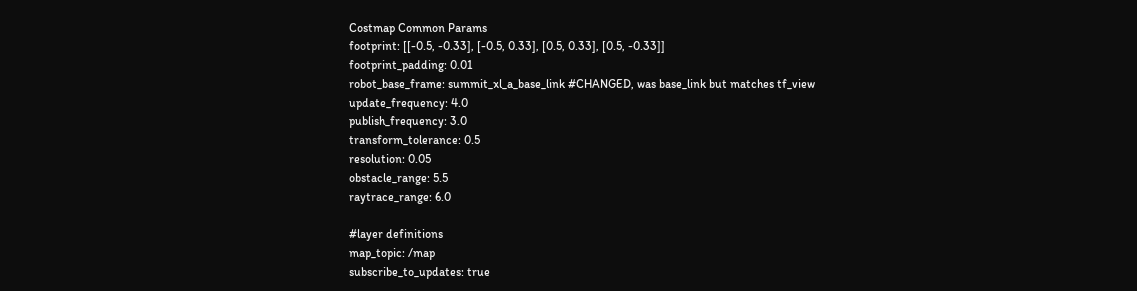Costmap Common Params
footprint: [[-0.5, -0.33], [-0.5, 0.33], [0.5, 0.33], [0.5, -0.33]]
footprint_padding: 0.01
robot_base_frame: summit_xl_a_base_link #CHANGED, was base_link but matches tf_view
update_frequency: 4.0
publish_frequency: 3.0
transform_tolerance: 0.5
resolution: 0.05
obstacle_range: 5.5
raytrace_range: 6.0

#layer definitions
map_topic: /map
subscribe_to_updates: true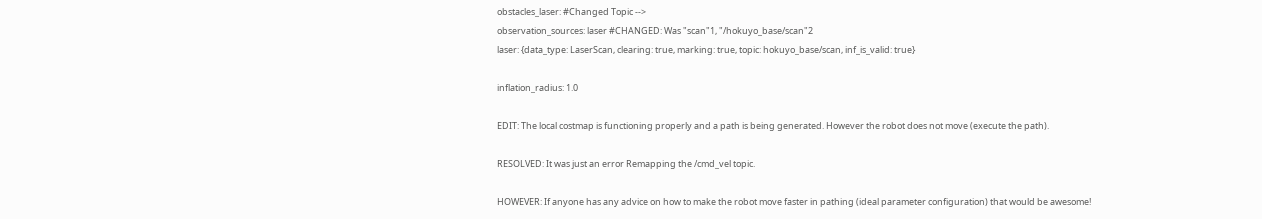obstacles_laser: #Changed Topic -->
observation_sources: laser #CHANGED: Was "scan"1, "/hokuyo_base/scan"2
laser: {data_type: LaserScan, clearing: true, marking: true, topic: hokuyo_base/scan, inf_is_valid: true}

inflation_radius: 1.0

EDIT: The local costmap is functioning properly and a path is being generated. However the robot does not move (execute the path).

RESOLVED: It was just an error Remapping the /cmd_vel topic.

HOWEVER: If anyone has any advice on how to make the robot move faster in pathing (ideal parameter configuration) that would be awesome!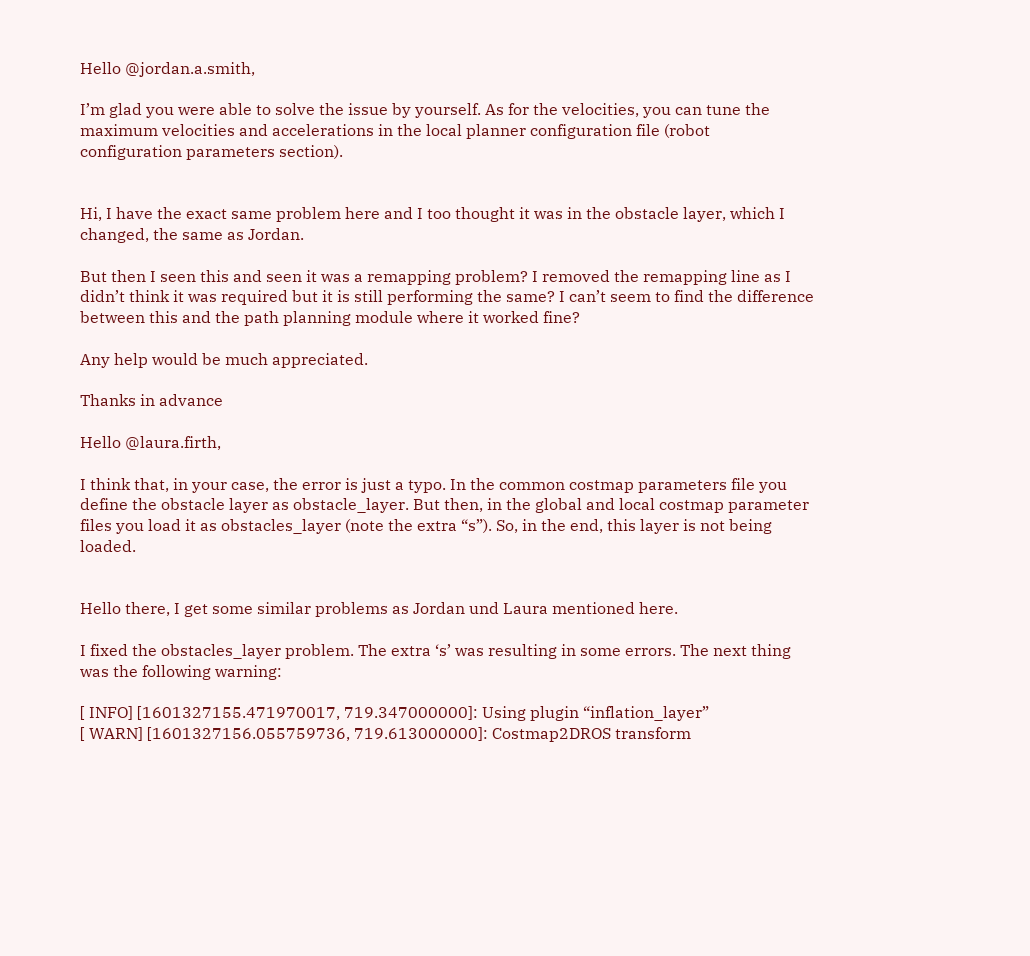Hello @jordan.a.smith,

I’m glad you were able to solve the issue by yourself. As for the velocities, you can tune the maximum velocities and accelerations in the local planner configuration file (robot configuration parameters section).


Hi, I have the exact same problem here and I too thought it was in the obstacle layer, which I changed, the same as Jordan.

But then I seen this and seen it was a remapping problem? I removed the remapping line as I didn’t think it was required but it is still performing the same? I can’t seem to find the difference between this and the path planning module where it worked fine?

Any help would be much appreciated.

Thanks in advance

Hello @laura.firth,

I think that, in your case, the error is just a typo. In the common costmap parameters file you define the obstacle layer as obstacle_layer. But then, in the global and local costmap parameter files you load it as obstacles_layer (note the extra “s”). So, in the end, this layer is not being loaded.


Hello there, I get some similar problems as Jordan und Laura mentioned here.

I fixed the obstacles_layer problem. The extra ‘s’ was resulting in some errors. The next thing was the following warning:

[ INFO] [1601327155.471970017, 719.347000000]: Using plugin “inflation_layer”
[ WARN] [1601327156.055759736, 719.613000000]: Costmap2DROS transform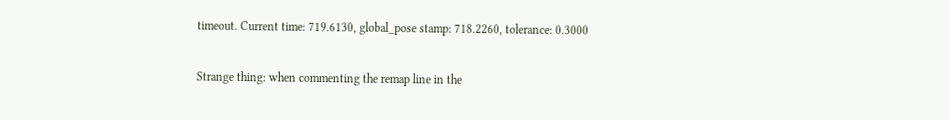timeout. Current time: 719.6130, global_pose stamp: 718.2260, tolerance: 0.3000

Strange thing: when commenting the remap line in the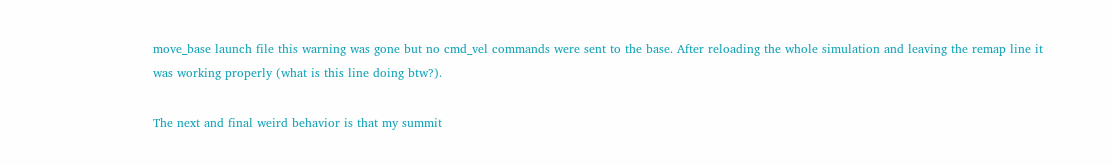move_base launch file this warning was gone but no cmd_vel commands were sent to the base. After reloading the whole simulation and leaving the remap line it was working properly (what is this line doing btw?).

The next and final weird behavior is that my summit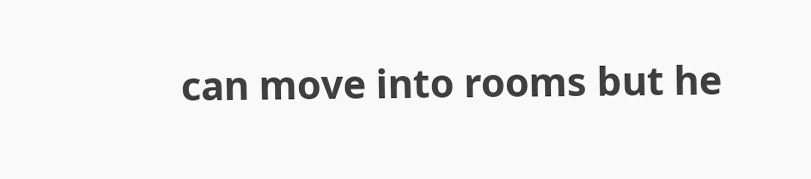can move into rooms but he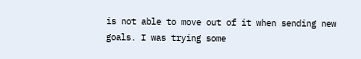is not able to move out of it when sending new goals. I was trying some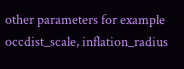other parameters for example occdist_scale, inflation_radius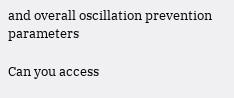and overall oscillation prevention parameters

Can you access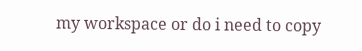my workspace or do i need to copy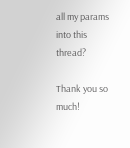all my params into this thread?

Thank you so much!